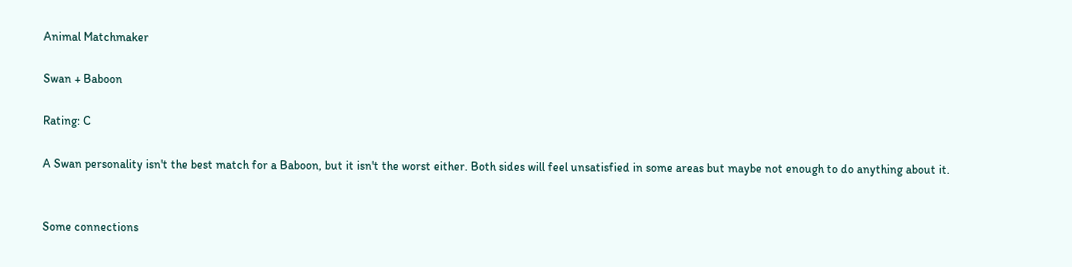Animal Matchmaker

Swan + Baboon

Rating: C

A Swan personality isn't the best match for a Baboon, but it isn't the worst either. Both sides will feel unsatisfied in some areas but maybe not enough to do anything about it.


Some connections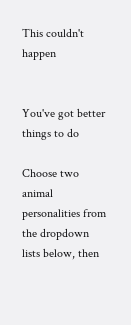This couldn't happen


You've got better things to do

Choose two animal personalities from the dropdown lists below, then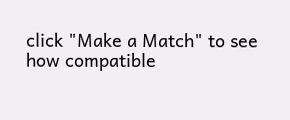click "Make a Match" to see how compatible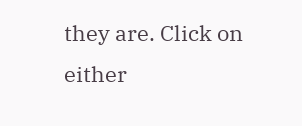they are. Click on either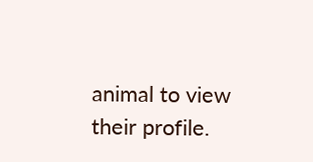animal to view their profile.